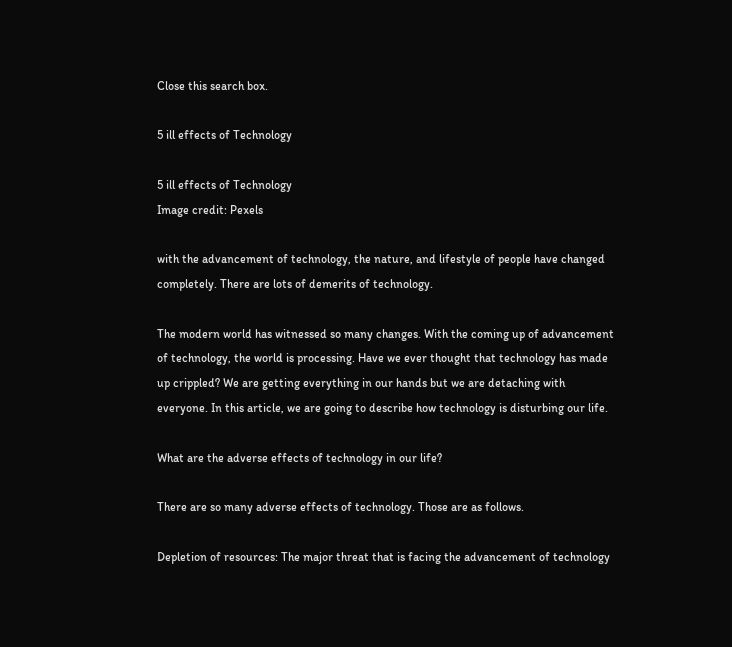Close this search box.

5 ill effects of Technology

5 ill effects of Technology
Image credit: Pexels

with the advancement of technology, the nature, and lifestyle of people have changed completely. There are lots of demerits of technology.

The modern world has witnessed so many changes. With the coming up of advancement of technology, the world is processing. Have we ever thought that technology has made up crippled? We are getting everything in our hands but we are detaching with everyone. In this article, we are going to describe how technology is disturbing our life.

What are the adverse effects of technology in our life?

There are so many adverse effects of technology. Those are as follows.

Depletion of resources: The major threat that is facing the advancement of technology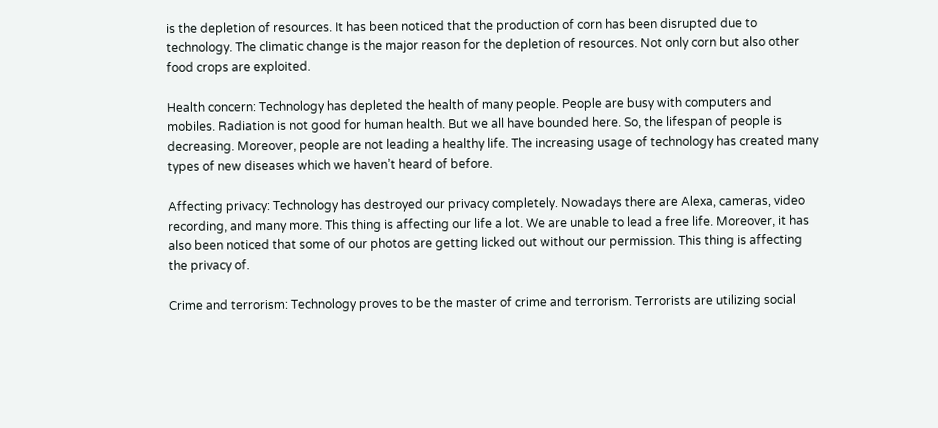is the depletion of resources. It has been noticed that the production of corn has been disrupted due to technology. The climatic change is the major reason for the depletion of resources. Not only corn but also other food crops are exploited.

Health concern: Technology has depleted the health of many people. People are busy with computers and mobiles. Radiation is not good for human health. But we all have bounded here. So, the lifespan of people is decreasing. Moreover, people are not leading a healthy life. The increasing usage of technology has created many types of new diseases which we haven’t heard of before.

Affecting privacy: Technology has destroyed our privacy completely. Nowadays there are Alexa, cameras, video recording, and many more. This thing is affecting our life a lot. We are unable to lead a free life. Moreover, it has also been noticed that some of our photos are getting licked out without our permission. This thing is affecting the privacy of.

Crime and terrorism: Technology proves to be the master of crime and terrorism. Terrorists are utilizing social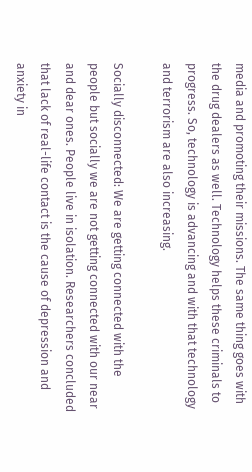media and promoting their missions. The same thing goes with the drug dealers as well. Technology helps these criminals to progress. So, technology is advancing and with that technology and terrorism are also increasing.

Socially disconnected: We are getting connected with the people but socially we are not getting connected with our near and dear ones. People live in isolation. Researchers concluded that lack of real-life contact is the cause of depression and anxiety in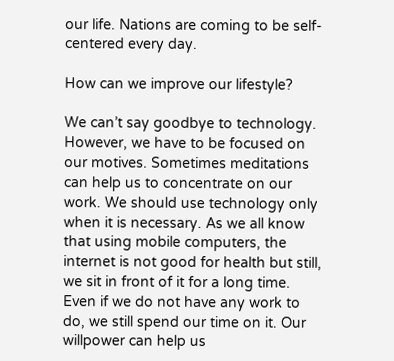our life. Nations are coming to be self-centered every day.

How can we improve our lifestyle?

We can’t say goodbye to technology. However, we have to be focused on our motives. Sometimes meditations can help us to concentrate on our work. We should use technology only when it is necessary. As we all know that using mobile computers, the internet is not good for health but still, we sit in front of it for a long time. Even if we do not have any work to do, we still spend our time on it. Our willpower can help us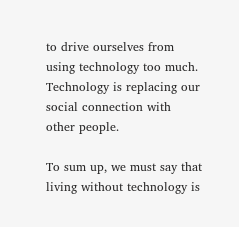to drive ourselves from using technology too much. Technology is replacing our social connection with other people.

To sum up, we must say that living without technology is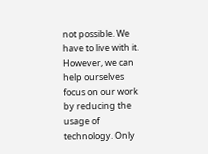not possible. We have to live with it. However, we can help ourselves focus on our work by reducing the usage of technology. Only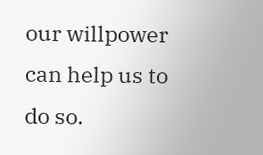our willpower can help us to do so.